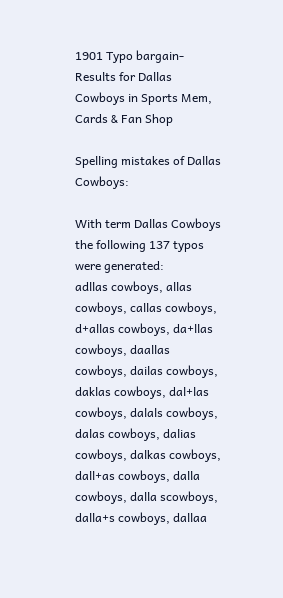1901 Typo bargain-Results for Dallas Cowboys in Sports Mem, Cards & Fan Shop

Spelling mistakes of Dallas Cowboys:

With term Dallas Cowboys the following 137 typos were generated:
adllas cowboys, allas cowboys, callas cowboys, d+allas cowboys, da+llas cowboys, daallas cowboys, dailas cowboys, daklas cowboys, dal+las cowboys, dalals cowboys, dalas cowboys, dalias cowboys, dalkas cowboys, dall+as cowboys, dalla cowboys, dalla scowboys, dalla+s cowboys, dallaa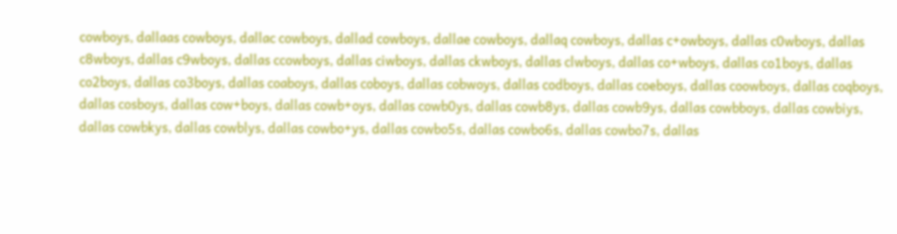cowboys, dallaas cowboys, dallac cowboys, dallad cowboys, dallae cowboys, dallaq cowboys, dallas c+owboys, dallas c0wboys, dallas c8wboys, dallas c9wboys, dallas ccowboys, dallas ciwboys, dallas ckwboys, dallas clwboys, dallas co+wboys, dallas co1boys, dallas co2boys, dallas co3boys, dallas coaboys, dallas coboys, dallas cobwoys, dallas codboys, dallas coeboys, dallas coowboys, dallas coqboys, dallas cosboys, dallas cow+boys, dallas cowb+oys, dallas cowb0ys, dallas cowb8ys, dallas cowb9ys, dallas cowbboys, dallas cowbiys, dallas cowbkys, dallas cowblys, dallas cowbo+ys, dallas cowbo5s, dallas cowbo6s, dallas cowbo7s, dallas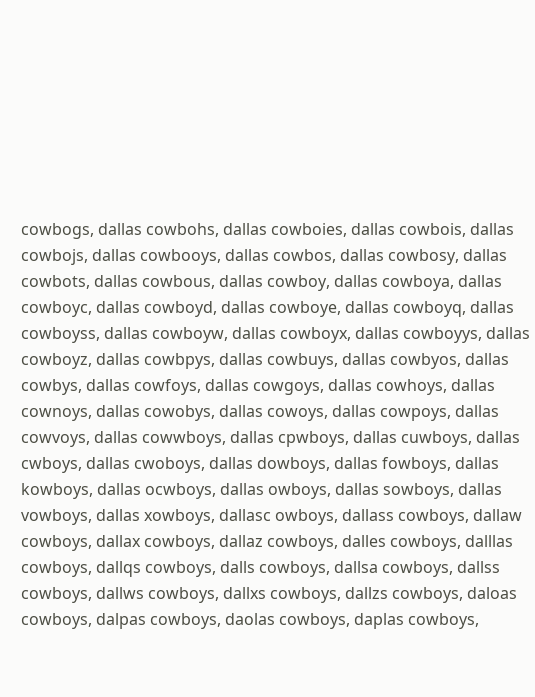cowbogs, dallas cowbohs, dallas cowboies, dallas cowbois, dallas cowbojs, dallas cowbooys, dallas cowbos, dallas cowbosy, dallas cowbots, dallas cowbous, dallas cowboy, dallas cowboya, dallas cowboyc, dallas cowboyd, dallas cowboye, dallas cowboyq, dallas cowboyss, dallas cowboyw, dallas cowboyx, dallas cowboyys, dallas cowboyz, dallas cowbpys, dallas cowbuys, dallas cowbyos, dallas cowbys, dallas cowfoys, dallas cowgoys, dallas cowhoys, dallas cownoys, dallas cowobys, dallas cowoys, dallas cowpoys, dallas cowvoys, dallas cowwboys, dallas cpwboys, dallas cuwboys, dallas cwboys, dallas cwoboys, dallas dowboys, dallas fowboys, dallas kowboys, dallas ocwboys, dallas owboys, dallas sowboys, dallas vowboys, dallas xowboys, dallasc owboys, dallass cowboys, dallaw cowboys, dallax cowboys, dallaz cowboys, dalles cowboys, dalllas cowboys, dallqs cowboys, dalls cowboys, dallsa cowboys, dallss cowboys, dallws cowboys, dallxs cowboys, dallzs cowboys, daloas cowboys, dalpas cowboys, daolas cowboys, daplas cowboys,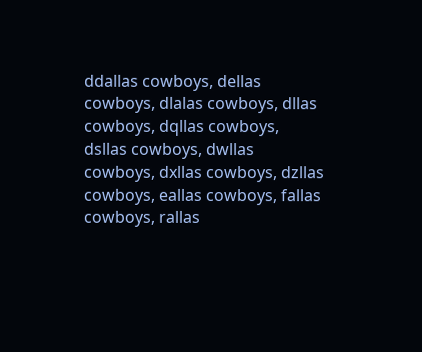ddallas cowboys, dellas cowboys, dlalas cowboys, dllas cowboys, dqllas cowboys, dsllas cowboys, dwllas cowboys, dxllas cowboys, dzllas cowboys, eallas cowboys, fallas cowboys, rallas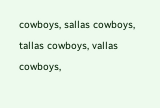cowboys, sallas cowboys, tallas cowboys, vallas cowboys,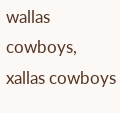wallas cowboys, xallas cowboys